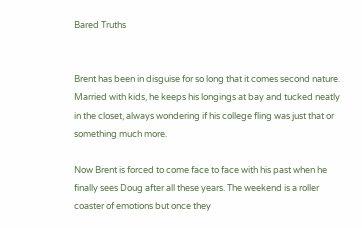Bared Truths


Brent has been in disguise for so long that it comes second nature. Married with kids, he keeps his longings at bay and tucked neatly in the closet, always wondering if his college fling was just that or something much more.

Now Brent is forced to come face to face with his past when he finally sees Doug after all these years. The weekend is a roller coaster of emotions but once they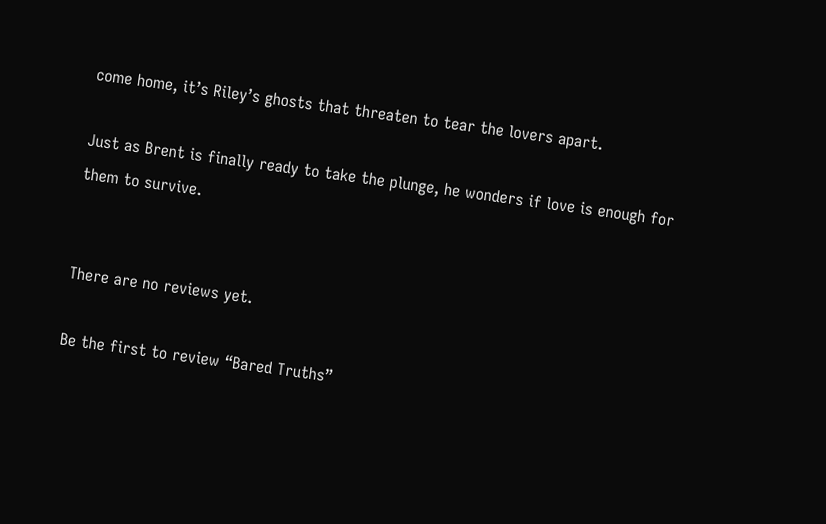come home, it’s Riley’s ghosts that threaten to tear the lovers apart.

Just as Brent is finally ready to take the plunge, he wonders if love is enough for them to survive.


There are no reviews yet.

Be the first to review “Bared Truths”